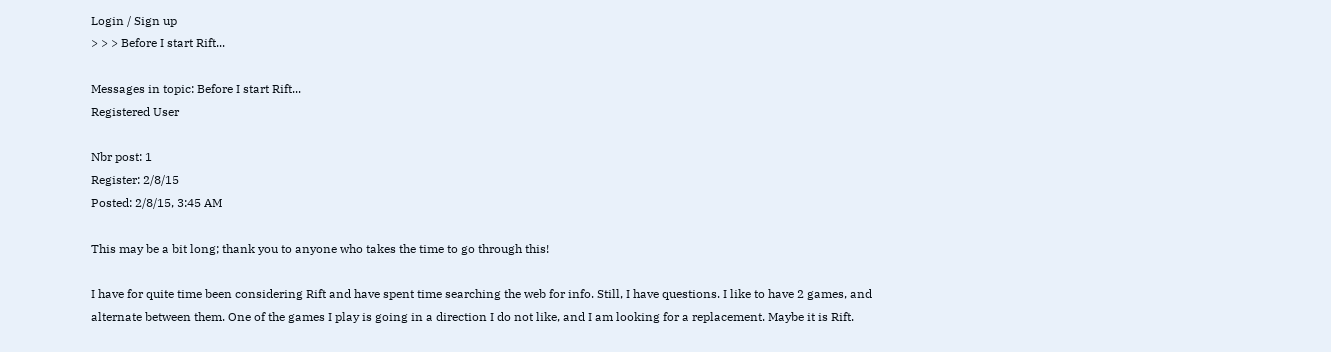Login / Sign up
> > > Before I start Rift...

Messages in topic: Before I start Rift...
Registered User

Nbr post: 1
Register: 2/8/15
Posted: 2/8/15, 3:45 AM

This may be a bit long; thank you to anyone who takes the time to go through this!

I have for quite time been considering Rift and have spent time searching the web for info. Still, I have questions. I like to have 2 games, and alternate between them. One of the games I play is going in a direction I do not like, and I am looking for a replacement. Maybe it is Rift.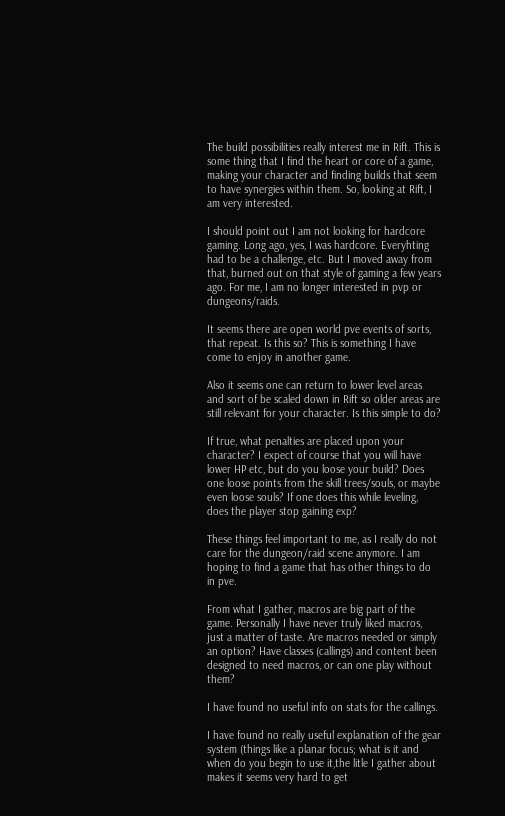The build possibilities really interest me in Rift. This is some thing that I find the heart or core of a game, making your character and finding builds that seem to have synergies within them. So, looking at Rift, I am very interested.

I should point out I am not looking for hardcore gaming. Long ago, yes, I was hardcore. Everyhting had to be a challenge, etc. But I moved away from that, burned out on that style of gaming a few years ago. For me, I am no longer interested in pvp or dungeons/raids.

It seems there are open world pve events of sorts, that repeat. Is this so? This is something I have come to enjoy in another game.

Also it seems one can return to lower level areas and sort of be scaled down in Rift so older areas are still relevant for your character. Is this simple to do?

If true, what penalties are placed upon your character? I expect of course that you will have lower HP etc, but do you loose your build? Does one loose points from the skill trees/souls, or maybe even loose souls? If one does this while leveling, does the player stop gaining exp?

These things feel important to me, as I really do not care for the dungeon/raid scene anymore. I am hoping to find a game that has other things to do in pve.

From what I gather, macros are big part of the game. Personally I have never truly liked macros, just a matter of taste. Are macros needed or simply an option? Have classes (callings) and content been designed to need macros, or can one play without them?

I have found no useful info on stats for the callings.

I have found no really useful explanation of the gear system (things like a planar focus; what is it and when do you begin to use it,the litle I gather about makes it seems very hard to get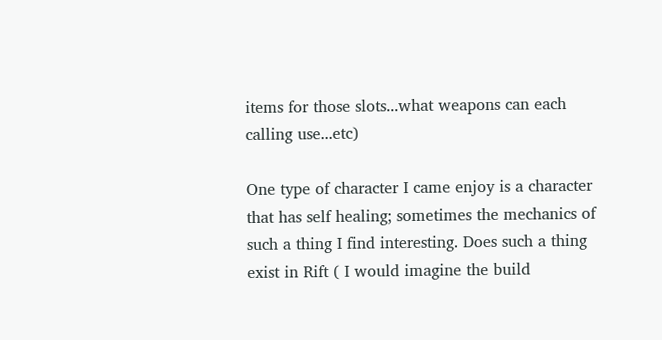items for those slots...what weapons can each calling use...etc)

One type of character I came enjoy is a character that has self healing; sometimes the mechanics of such a thing I find interesting. Does such a thing exist in Rift ( I would imagine the build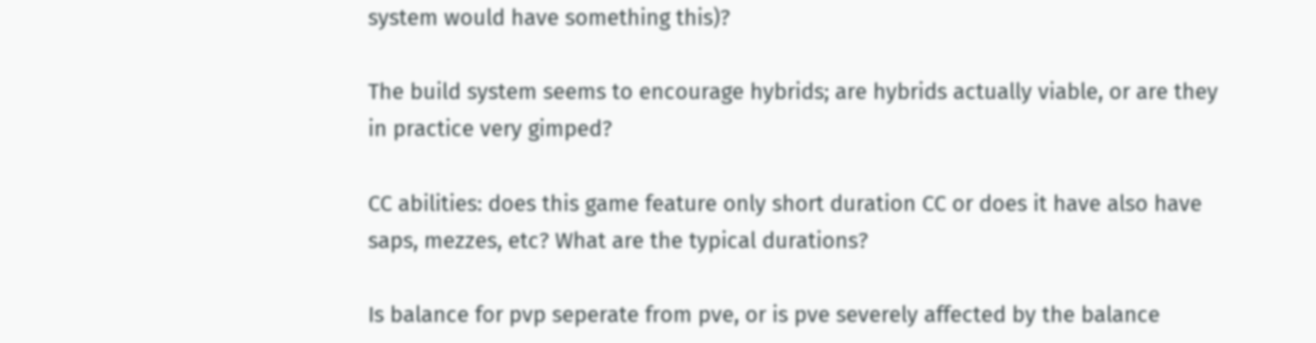system would have something this)?

The build system seems to encourage hybrids; are hybrids actually viable, or are they in practice very gimped?

CC abilities: does this game feature only short duration CC or does it have also have saps, mezzes, etc? What are the typical durations?

Is balance for pvp seperate from pve, or is pve severely affected by the balance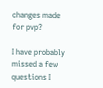changes made for pvp?

I have probably missed a few questions I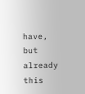have, but already this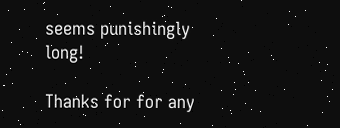seems punishingly long!

Thanks for for any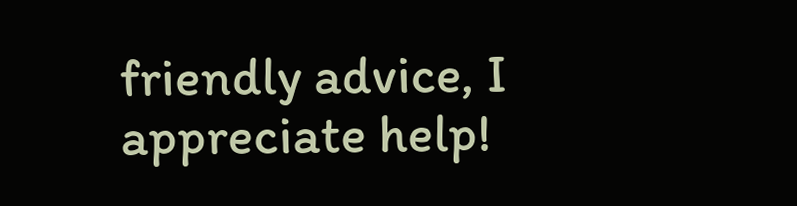friendly advice, I appreciate help!